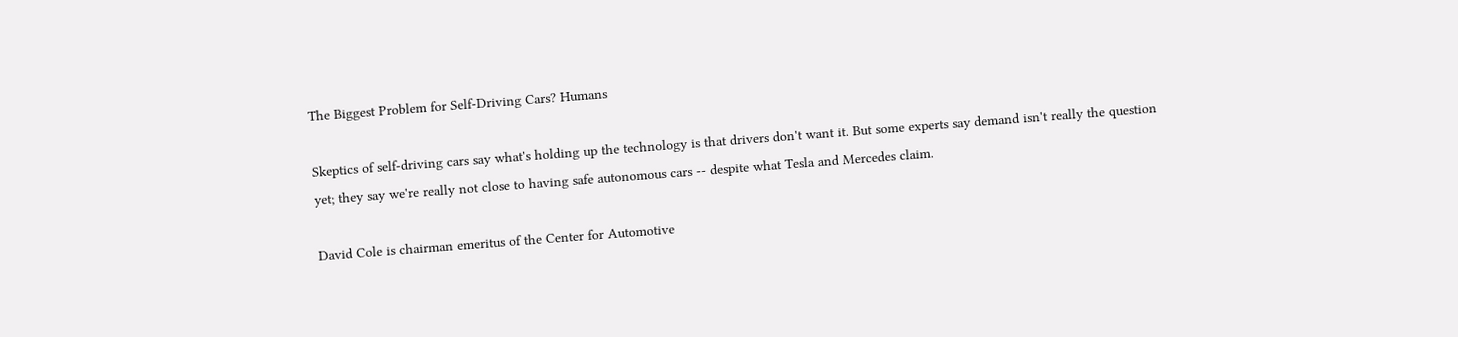The Biggest Problem for Self-Driving Cars? Humans

Skeptics of self-driving cars say what's holding up the technology is that drivers don't want it. But some experts say demand isn't really the question yet; they say we're really not close to having safe autonomous cars -- despite what Tesla and Mercedes claim.

David Cole is chairman emeritus of the Center for Automotive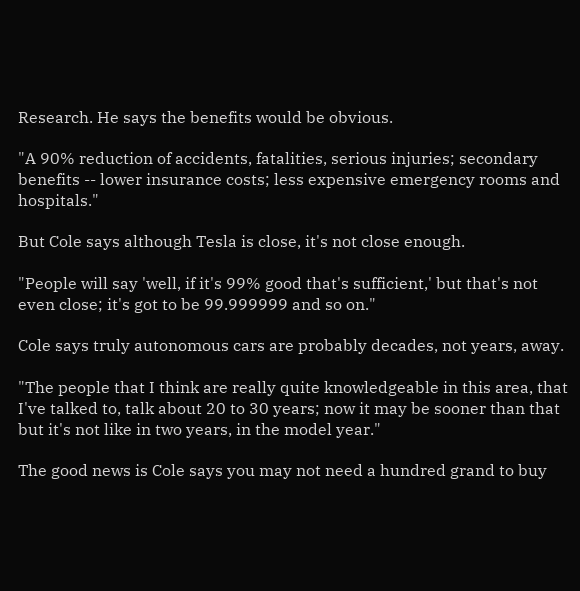Research. He says the benefits would be obvious.

"A 90% reduction of accidents, fatalities, serious injuries; secondary benefits -- lower insurance costs; less expensive emergency rooms and hospitals."

But Cole says although Tesla is close, it's not close enough.

"People will say 'well, if it's 99% good that's sufficient,' but that's not even close; it's got to be 99.999999 and so on."

Cole says truly autonomous cars are probably decades, not years, away.

"The people that I think are really quite knowledgeable in this area, that I've talked to, talk about 20 to 30 years; now it may be sooner than that but it's not like in two years, in the model year."

The good news is Cole says you may not need a hundred grand to buy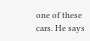one of these cars. He says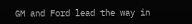GM and Ford lead the way in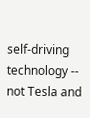self-driving technology -- not Tesla and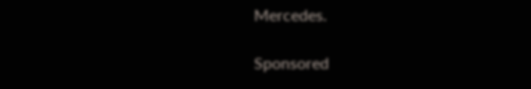Mercedes.

Sponsored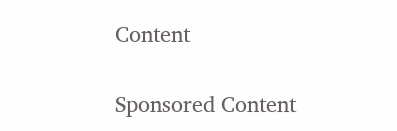Content

Sponsored Content